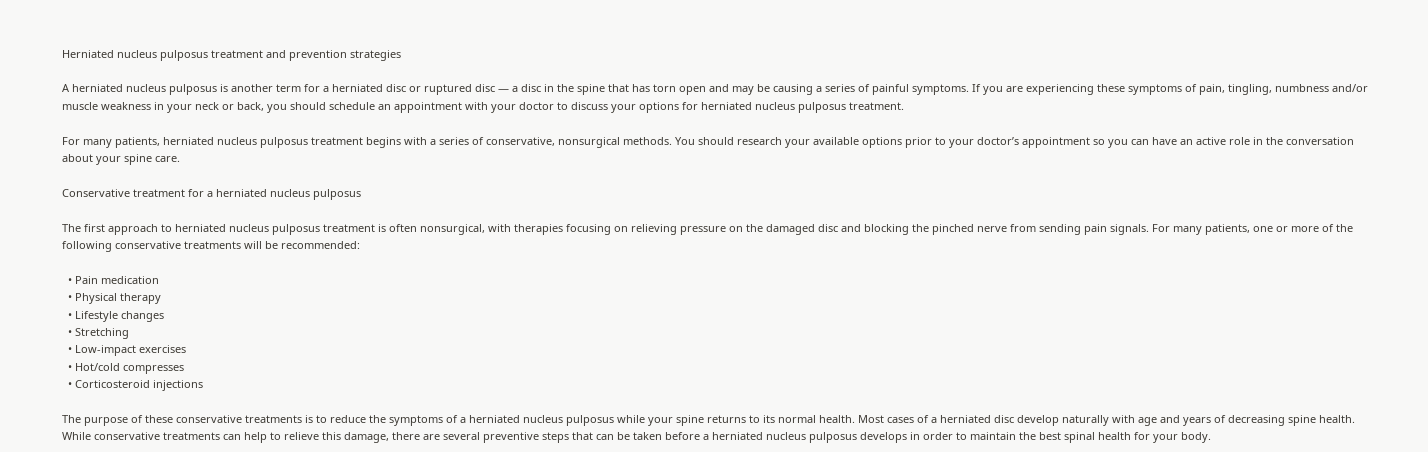Herniated nucleus pulposus treatment and prevention strategies

A herniated nucleus pulposus is another term for a herniated disc or ruptured disc — a disc in the spine that has torn open and may be causing a series of painful symptoms. If you are experiencing these symptoms of pain, tingling, numbness and/or muscle weakness in your neck or back, you should schedule an appointment with your doctor to discuss your options for herniated nucleus pulposus treatment.

For many patients, herniated nucleus pulposus treatment begins with a series of conservative, nonsurgical methods. You should research your available options prior to your doctor’s appointment so you can have an active role in the conversation about your spine care.

Conservative treatment for a herniated nucleus pulposus

The first approach to herniated nucleus pulposus treatment is often nonsurgical, with therapies focusing on relieving pressure on the damaged disc and blocking the pinched nerve from sending pain signals. For many patients, one or more of the following conservative treatments will be recommended:

  • Pain medication
  • Physical therapy
  • Lifestyle changes
  • Stretching
  • Low-impact exercises
  • Hot/cold compresses
  • Corticosteroid injections

The purpose of these conservative treatments is to reduce the symptoms of a herniated nucleus pulposus while your spine returns to its normal health. Most cases of a herniated disc develop naturally with age and years of decreasing spine health. While conservative treatments can help to relieve this damage, there are several preventive steps that can be taken before a herniated nucleus pulposus develops in order to maintain the best spinal health for your body.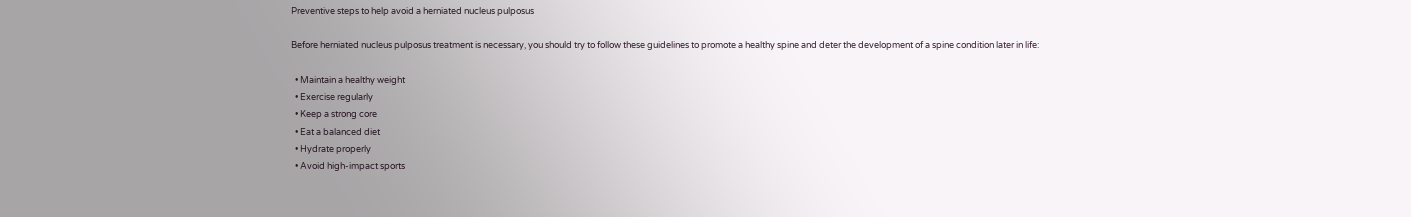Preventive steps to help avoid a herniated nucleus pulposus

Before herniated nucleus pulposus treatment is necessary, you should try to follow these guidelines to promote a healthy spine and deter the development of a spine condition later in life:

  • Maintain a healthy weight
  • Exercise regularly
  • Keep a strong core
  • Eat a balanced diet
  • Hydrate properly
  • Avoid high-impact sports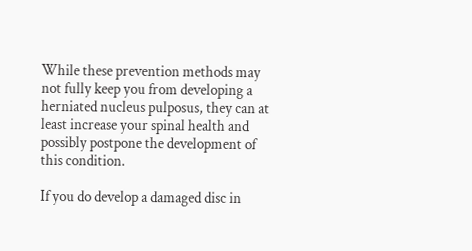While these prevention methods may not fully keep you from developing a herniated nucleus pulposus, they can at least increase your spinal health and possibly postpone the development of this condition.

If you do develop a damaged disc in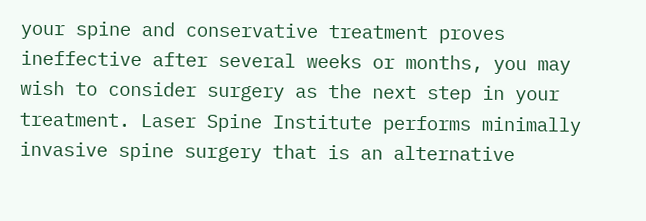your spine and conservative treatment proves ineffective after several weeks or months, you may wish to consider surgery as the next step in your treatment. Laser Spine Institute performs minimally invasive spine surgery that is an alternative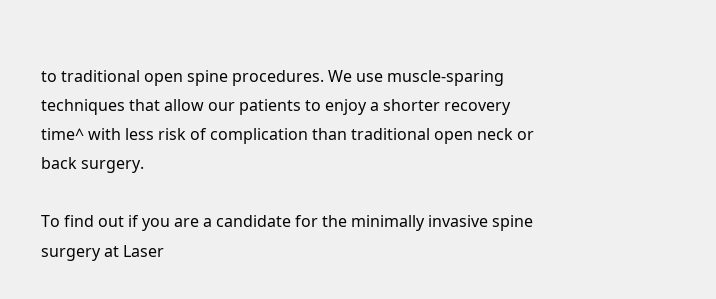to traditional open spine procedures. We use muscle-sparing techniques that allow our patients to enjoy a shorter recovery time^ with less risk of complication than traditional open neck or back surgery.

To find out if you are a candidate for the minimally invasive spine surgery at Laser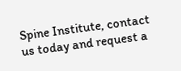Spine Institute, contact us today and request a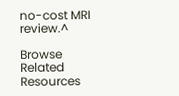no-cost MRI review.^

Browse Related Resources